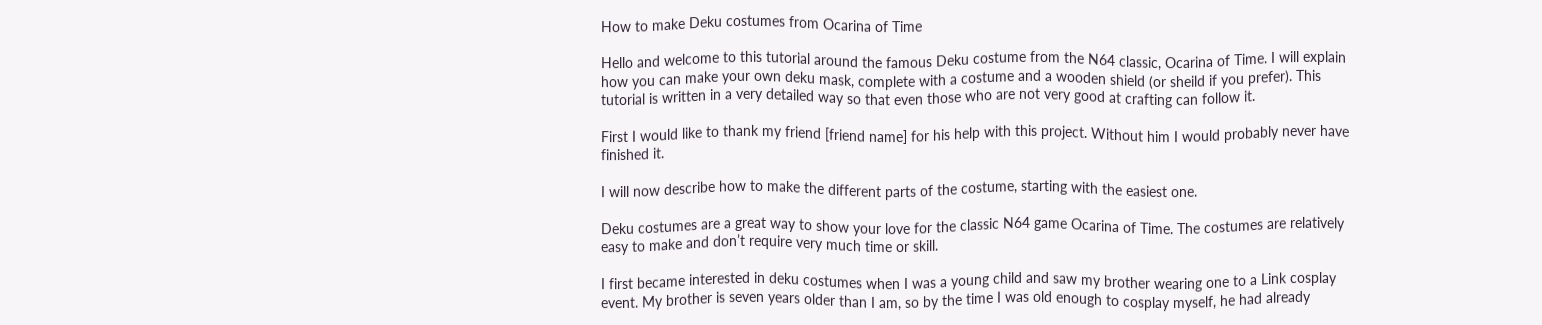How to make Deku costumes from Ocarina of Time

Hello and welcome to this tutorial around the famous Deku costume from the N64 classic, Ocarina of Time. I will explain how you can make your own deku mask, complete with a costume and a wooden shield (or sheild if you prefer). This tutorial is written in a very detailed way so that even those who are not very good at crafting can follow it.

First I would like to thank my friend [friend name] for his help with this project. Without him I would probably never have finished it.

I will now describe how to make the different parts of the costume, starting with the easiest one.

Deku costumes are a great way to show your love for the classic N64 game Ocarina of Time. The costumes are relatively easy to make and don’t require very much time or skill.

I first became interested in deku costumes when I was a young child and saw my brother wearing one to a Link cosplay event. My brother is seven years older than I am, so by the time I was old enough to cosplay myself, he had already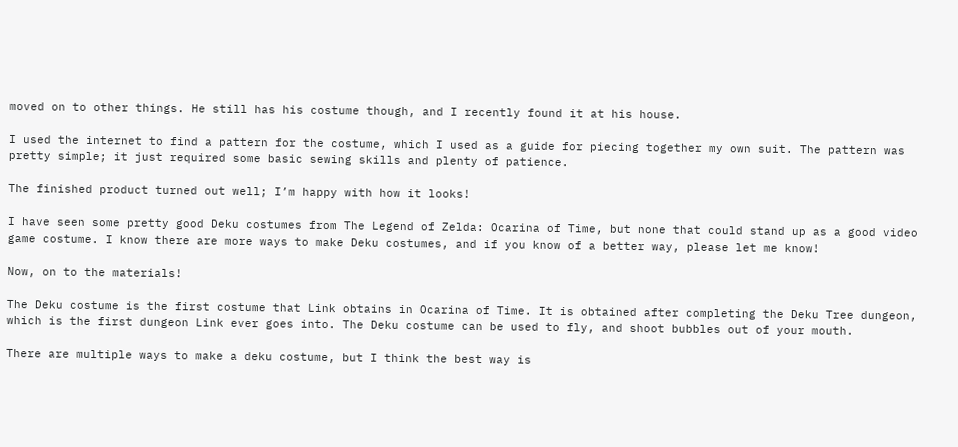moved on to other things. He still has his costume though, and I recently found it at his house.

I used the internet to find a pattern for the costume, which I used as a guide for piecing together my own suit. The pattern was pretty simple; it just required some basic sewing skills and plenty of patience.

The finished product turned out well; I’m happy with how it looks!

I have seen some pretty good Deku costumes from The Legend of Zelda: Ocarina of Time, but none that could stand up as a good video game costume. I know there are more ways to make Deku costumes, and if you know of a better way, please let me know!

Now, on to the materials!

The Deku costume is the first costume that Link obtains in Ocarina of Time. It is obtained after completing the Deku Tree dungeon, which is the first dungeon Link ever goes into. The Deku costume can be used to fly, and shoot bubbles out of your mouth.

There are multiple ways to make a deku costume, but I think the best way is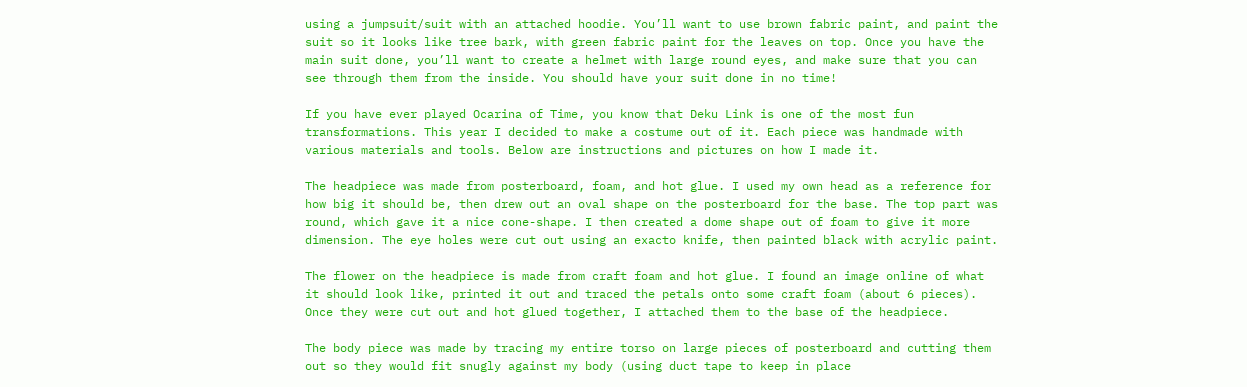using a jumpsuit/suit with an attached hoodie. You’ll want to use brown fabric paint, and paint the suit so it looks like tree bark, with green fabric paint for the leaves on top. Once you have the main suit done, you’ll want to create a helmet with large round eyes, and make sure that you can see through them from the inside. You should have your suit done in no time!

If you have ever played Ocarina of Time, you know that Deku Link is one of the most fun transformations. This year I decided to make a costume out of it. Each piece was handmade with various materials and tools. Below are instructions and pictures on how I made it.

The headpiece was made from posterboard, foam, and hot glue. I used my own head as a reference for how big it should be, then drew out an oval shape on the posterboard for the base. The top part was round, which gave it a nice cone-shape. I then created a dome shape out of foam to give it more dimension. The eye holes were cut out using an exacto knife, then painted black with acrylic paint.

The flower on the headpiece is made from craft foam and hot glue. I found an image online of what it should look like, printed it out and traced the petals onto some craft foam (about 6 pieces). Once they were cut out and hot glued together, I attached them to the base of the headpiece.

The body piece was made by tracing my entire torso on large pieces of posterboard and cutting them out so they would fit snugly against my body (using duct tape to keep in place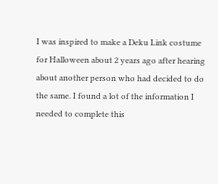I was inspired to make a Deku Link costume for Halloween about 2 years ago after hearing about another person who had decided to do the same. I found a lot of the information I needed to complete this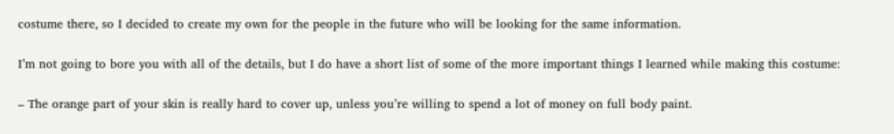costume there, so I decided to create my own for the people in the future who will be looking for the same information.

I’m not going to bore you with all of the details, but I do have a short list of some of the more important things I learned while making this costume:

– The orange part of your skin is really hard to cover up, unless you’re willing to spend a lot of money on full body paint.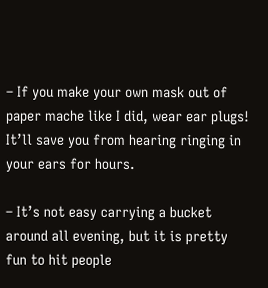– If you make your own mask out of paper mache like I did, wear ear plugs! It’ll save you from hearing ringing in your ears for hours.

– It’s not easy carrying a bucket around all evening, but it is pretty fun to hit people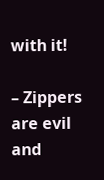with it!

– Zippers are evil and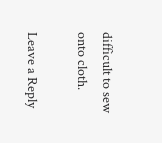difficult to sew onto cloth.

Leave a Reply